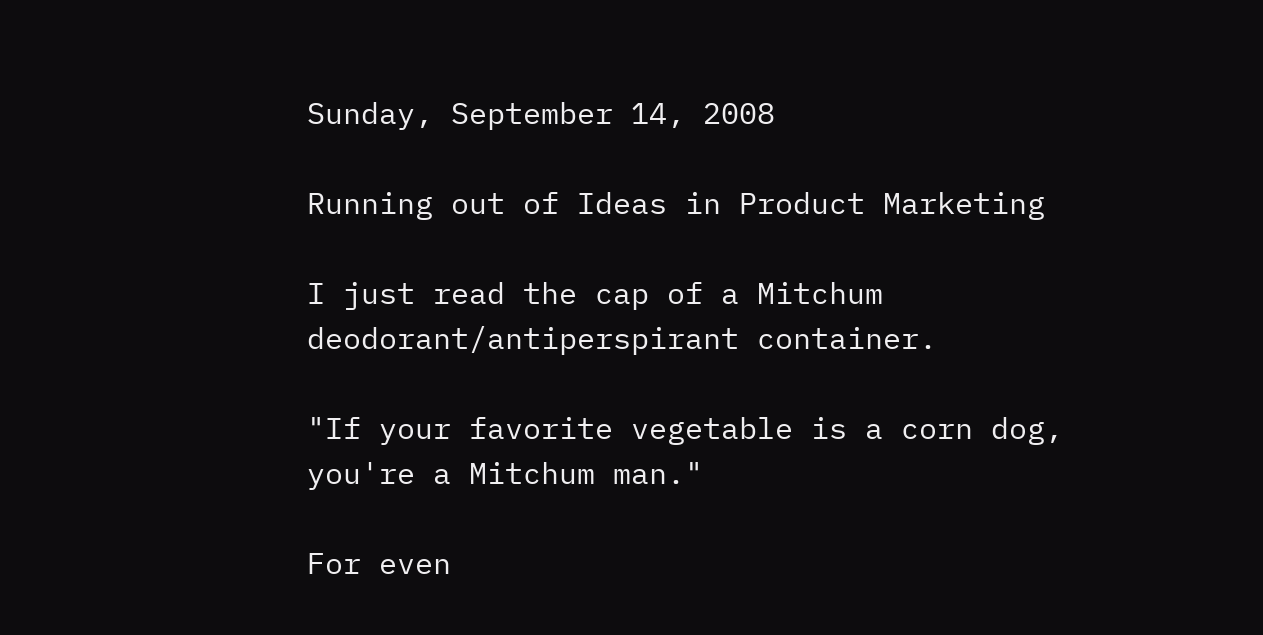Sunday, September 14, 2008

Running out of Ideas in Product Marketing

I just read the cap of a Mitchum deodorant/antiperspirant container.

"If your favorite vegetable is a corn dog, you're a Mitchum man."

For even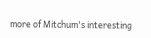more of Mitchum's interesting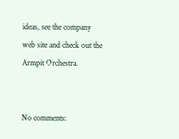ideas, see the company web site and check out the Armpit Orchestra.


No comments: